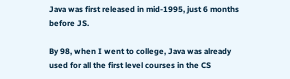Java was first released in mid-1995, just 6 months before JS.

By 98, when I went to college, Java was already used for all the first level courses in the CS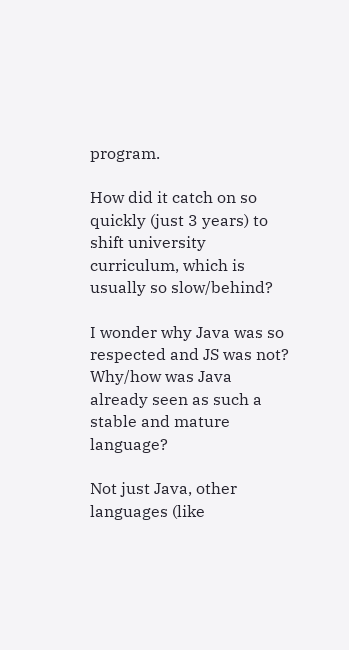program.

How did it catch on so quickly (just 3 years) to shift university curriculum, which is usually so slow/behind?

I wonder why Java was so respected and JS was not? Why/how was Java already seen as such a stable and mature language?

Not just Java, other languages (like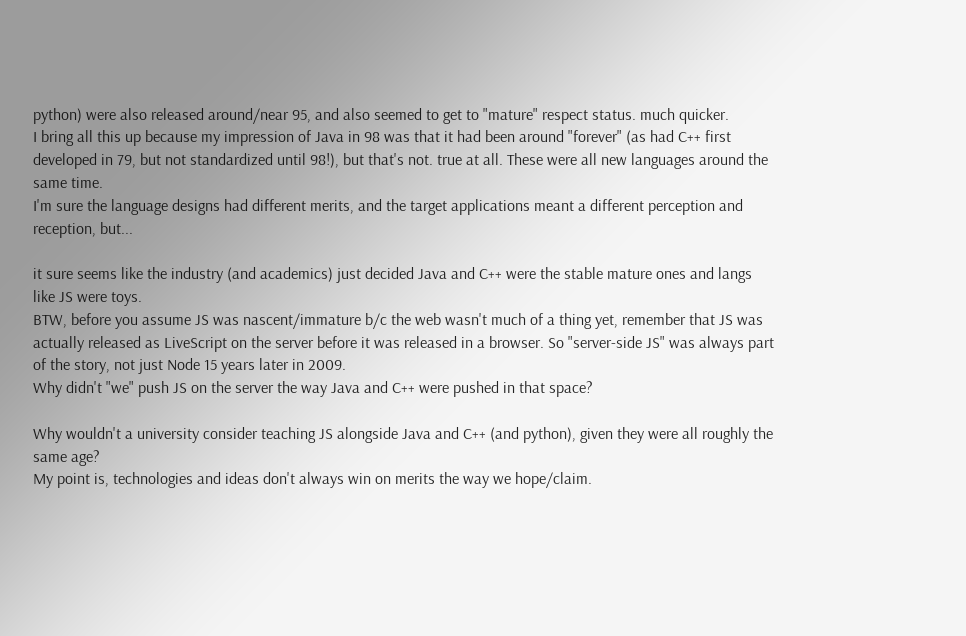python) were also released around/near 95, and also seemed to get to "mature" respect status. much quicker.
I bring all this up because my impression of Java in 98 was that it had been around "forever" (as had C++ first developed in 79, but not standardized until 98!), but that's not. true at all. These were all new languages around the same time.
I'm sure the language designs had different merits, and the target applications meant a different perception and reception, but...

it sure seems like the industry (and academics) just decided Java and C++ were the stable mature ones and langs like JS were toys.
BTW, before you assume JS was nascent/immature b/c the web wasn't much of a thing yet, remember that JS was actually released as LiveScript on the server before it was released in a browser. So "server-side JS" was always part of the story, not just Node 15 years later in 2009.
Why didn't "we" push JS on the server the way Java and C++ were pushed in that space?

Why wouldn't a university consider teaching JS alongside Java and C++ (and python), given they were all roughly the same age?
My point is, technologies and ideas don't always win on merits the way we hope/claim.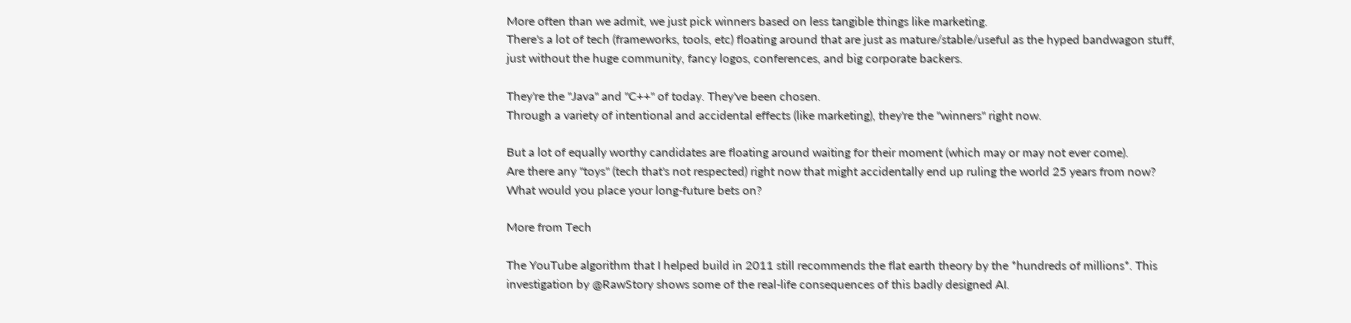More often than we admit, we just pick winners based on less tangible things like marketing.
There's a lot of tech (frameworks, tools, etc) floating around that are just as mature/stable/useful as the hyped bandwagon stuff, just without the huge community, fancy logos, conferences, and big corporate backers.

They're the "Java" and "C++" of today. They've been chosen.
Through a variety of intentional and accidental effects (like marketing), they're the "winners" right now.

But a lot of equally worthy candidates are floating around waiting for their moment (which may or may not ever come).
Are there any "toys" (tech that's not respected) right now that might accidentally end up ruling the world 25 years from now? What would you place your long-future bets on?

More from Tech

The YouTube algorithm that I helped build in 2011 still recommends the flat earth theory by the *hundreds of millions*. This investigation by @RawStory shows some of the real-life consequences of this badly designed AI.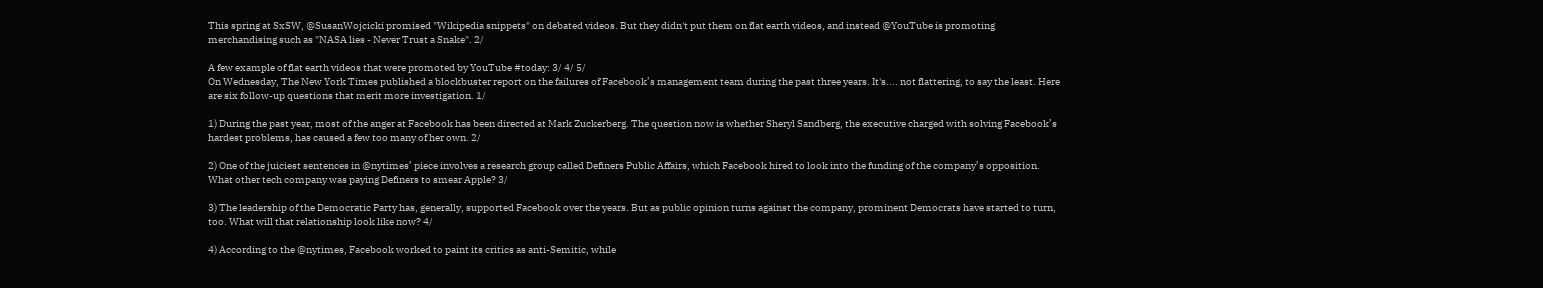This spring at SxSW, @SusanWojcicki promised "Wikipedia snippets" on debated videos. But they didn't put them on flat earth videos, and instead @YouTube is promoting merchandising such as "NASA lies - Never Trust a Snake". 2/

A few example of flat earth videos that were promoted by YouTube #today: 3/ 4/ 5/
On Wednesday, The New York Times published a blockbuster report on the failures of Facebook’s management team during the past three years. It's.... not flattering, to say the least. Here are six follow-up questions that merit more investigation. 1/

1) During the past year, most of the anger at Facebook has been directed at Mark Zuckerberg. The question now is whether Sheryl Sandberg, the executive charged with solving Facebook’s hardest problems, has caused a few too many of her own. 2/

2) One of the juiciest sentences in @nytimes’ piece involves a research group called Definers Public Affairs, which Facebook hired to look into the funding of the company’s opposition. What other tech company was paying Definers to smear Apple? 3/

3) The leadership of the Democratic Party has, generally, supported Facebook over the years. But as public opinion turns against the company, prominent Democrats have started to turn, too. What will that relationship look like now? 4/

4) According to the @nytimes, Facebook worked to paint its critics as anti-Semitic, while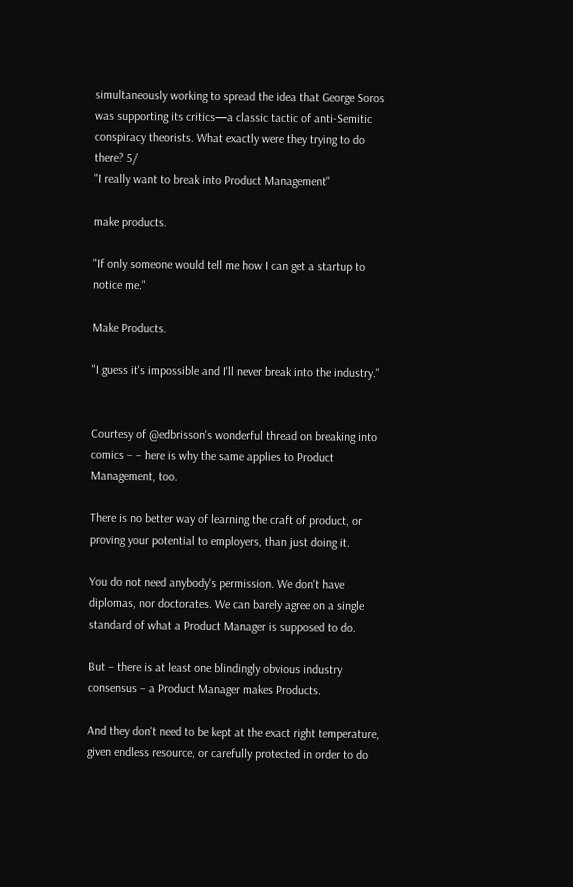simultaneously working to spread the idea that George Soros was supporting its critics—a classic tactic of anti-Semitic conspiracy theorists. What exactly were they trying to do there? 5/
"I really want to break into Product Management"

make products.

"If only someone would tell me how I can get a startup to notice me."

Make Products.

"I guess it's impossible and I'll never break into the industry."


Courtesy of @edbrisson's wonderful thread on breaking into comics – – here is why the same applies to Product Management, too.

There is no better way of learning the craft of product, or proving your potential to employers, than just doing it.

You do not need anybody's permission. We don't have diplomas, nor doctorates. We can barely agree on a single standard of what a Product Manager is supposed to do.

But – there is at least one blindingly obvious industry consensus – a Product Manager makes Products.

And they don't need to be kept at the exact right temperature, given endless resource, or carefully protected in order to do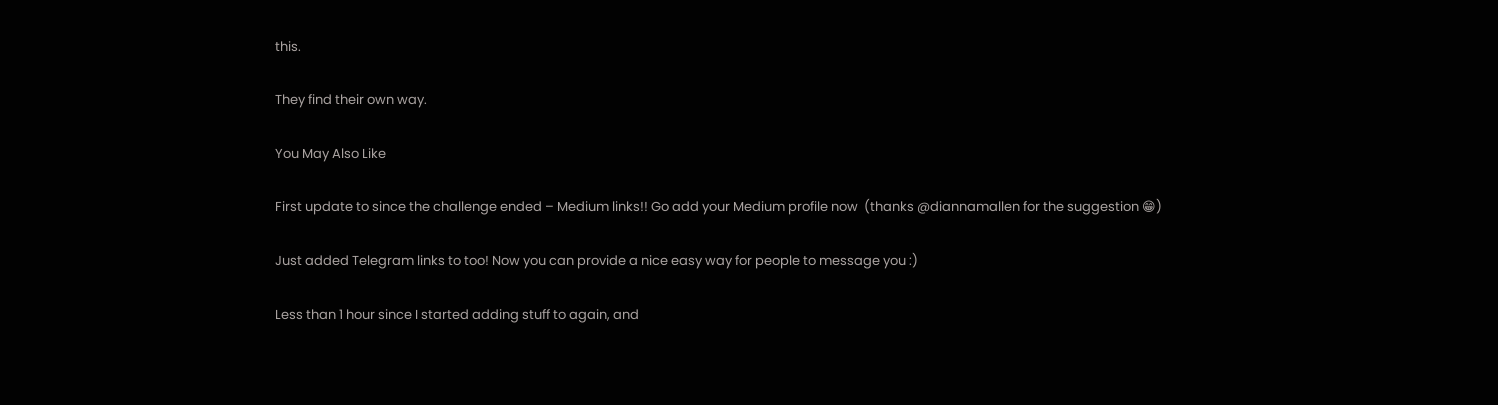this.

They find their own way.

You May Also Like

First update to since the challenge ended – Medium links!! Go add your Medium profile now  (thanks @diannamallen for the suggestion 😁)

Just added Telegram links to too! Now you can provide a nice easy way for people to message you :)

Less than 1 hour since I started adding stuff to again, and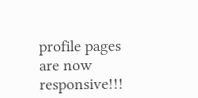profile pages are now responsive!!!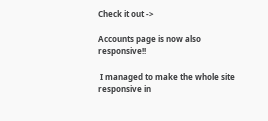Check it out ->

Accounts page is now also responsive!!

 I managed to make the whole site responsive in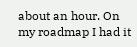about an hour. On my roadmap I had it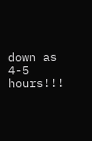down as 4-5 hours!!!